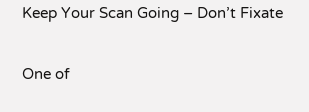Keep Your Scan Going – Don’t Fixate

One of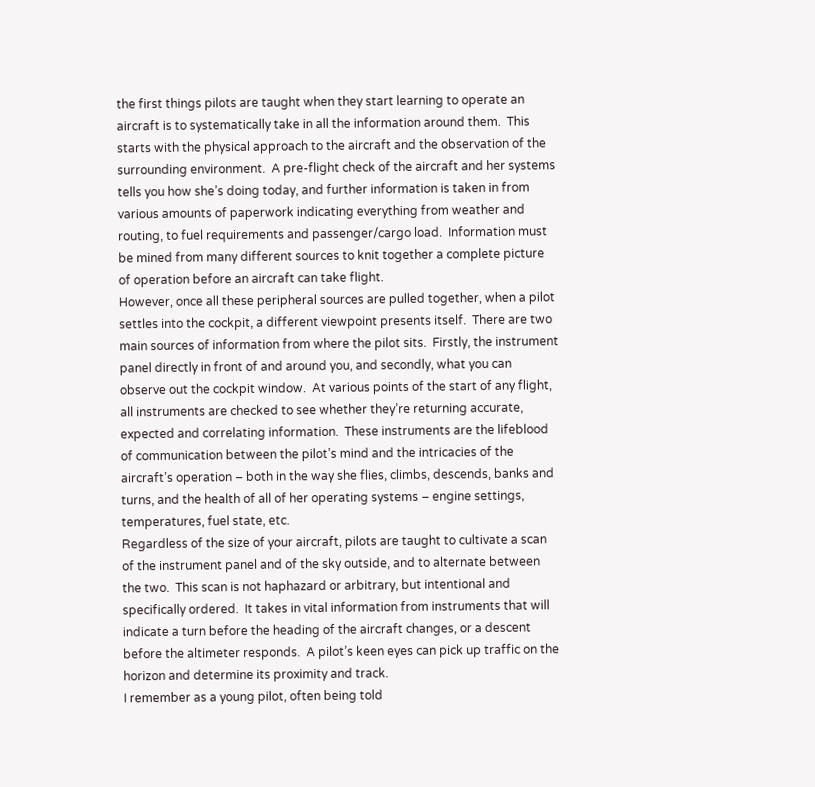the first things pilots are taught when they start learning to operate an aircraft is to systematically take in all the information around them.  This starts with the physical approach to the aircraft and the observation of the surrounding environment.  A pre-flight check of the aircraft and her systems tells you how she’s doing today, and further information is taken in from various amounts of paperwork indicating everything from weather and routing, to fuel requirements and passenger/cargo load.  Information must be mined from many different sources to knit together a complete picture of operation before an aircraft can take flight.
However, once all these peripheral sources are pulled together, when a pilot settles into the cockpit, a different viewpoint presents itself.  There are two main sources of information from where the pilot sits.  Firstly, the instrument panel directly in front of and around you, and secondly, what you can observe out the cockpit window.  At various points of the start of any flight, all instruments are checked to see whether they’re returning accurate, expected and correlating information.  These instruments are the lifeblood of communication between the pilot’s mind and the intricacies of the aircraft’s operation – both in the way she flies, climbs, descends, banks and turns, and the health of all of her operating systems – engine settings, temperatures, fuel state, etc.
Regardless of the size of your aircraft, pilots are taught to cultivate a scan of the instrument panel and of the sky outside, and to alternate between the two.  This scan is not haphazard or arbitrary, but intentional and specifically ordered.  It takes in vital information from instruments that will indicate a turn before the heading of the aircraft changes, or a descent before the altimeter responds.  A pilot’s keen eyes can pick up traffic on the horizon and determine its proximity and track.
I remember as a young pilot, often being told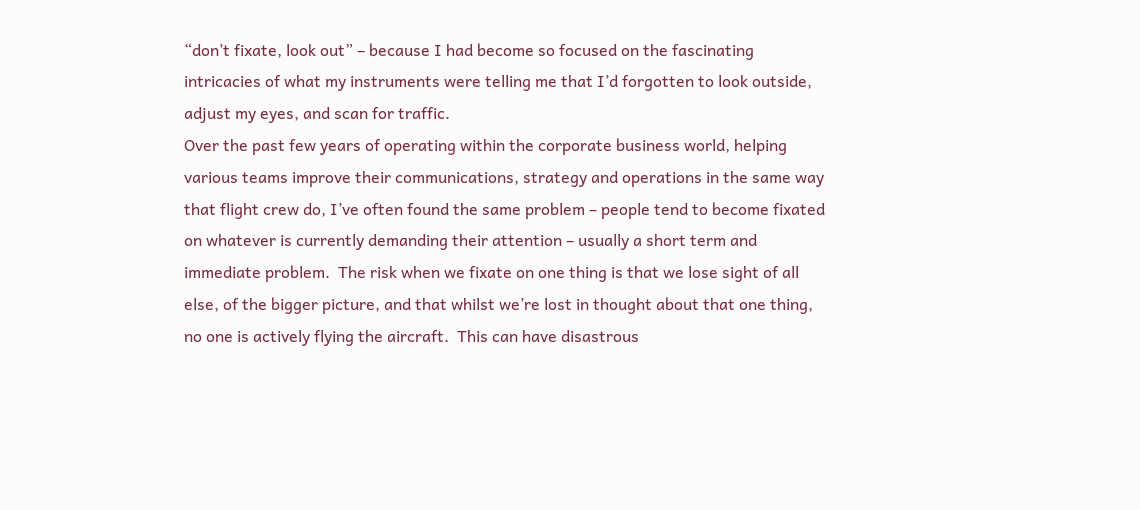“don’t fixate, look out” – because I had become so focused on the fascinating intricacies of what my instruments were telling me that I’d forgotten to look outside, adjust my eyes, and scan for traffic.
Over the past few years of operating within the corporate business world, helping various teams improve their communications, strategy and operations in the same way that flight crew do, I’ve often found the same problem – people tend to become fixated on whatever is currently demanding their attention – usually a short term and immediate problem.  The risk when we fixate on one thing is that we lose sight of all else, of the bigger picture, and that whilst we’re lost in thought about that one thing, no one is actively flying the aircraft.  This can have disastrous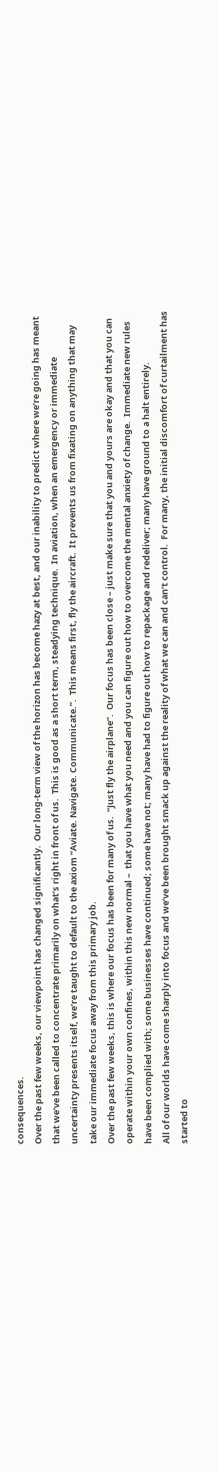consequences.
Over the past few weeks, our viewpoint has changed significantly.  Our long-term view of the horizon has become hazy at best, and our inability to predict where we’re going has meant that we’ve been called to concentrate primarily on what’s right in front of us.  This is good as a short term, steadying technique.  In aviation, when an emergency or immediate uncertainty presents itself, we’re taught to default to the axiom “Aviate. Navigate. Communicate.”.  This means first, fly the aircraft.  It prevents us from fixating on anything that may take our immediate focus away from this primary job.
Over the past few weeks, this is where our focus has been for many of us.  “Just fly the airplane”.  Our focus has been close – just make sure that you and yours are okay and that you can operate within your own confines, within this new normal –  that you have what you need and you can figure out how to overcome the mental anxiety of change.  Immediate new rules have been complied with; some businesses have continued; some have not; many have had to figure out how to repackage and redeliver; many have ground to a halt entirely.
All of our worlds have come sharply into focus and we’ve been brought smack up against the reality of what we can and can’t control.  For many, the initial discomfort of curtailment has started to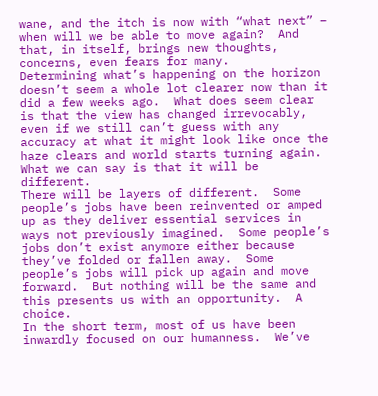wane, and the itch is now with “what next” – when will we be able to move again?  And that, in itself, brings new thoughts, concerns, even fears for many.
Determining what’s happening on the horizon doesn’t seem a whole lot clearer now than it did a few weeks ago.  What does seem clear is that the view has changed irrevocably, even if we still can’t guess with any accuracy at what it might look like once the haze clears and world starts turning again.  What we can say is that it will be different.
There will be layers of different.  Some people’s jobs have been reinvented or amped up as they deliver essential services in ways not previously imagined.  Some people’s jobs don’t exist anymore either because they’ve folded or fallen away.  Some people’s jobs will pick up again and move forward.  But nothing will be the same and this presents us with an opportunity.  A choice.
In the short term, most of us have been inwardly focused on our humanness.  We’ve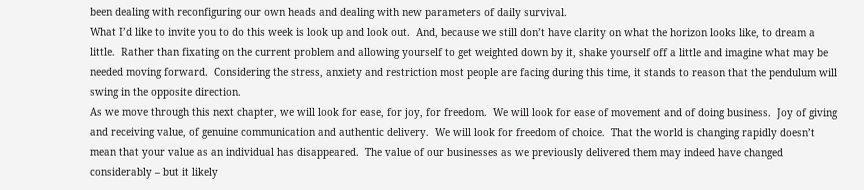been dealing with reconfiguring our own heads and dealing with new parameters of daily survival.
What I’d like to invite you to do this week is look up and look out.  And, because we still don’t have clarity on what the horizon looks like, to dream a little.  Rather than fixating on the current problem and allowing yourself to get weighted down by it, shake yourself off a little and imagine what may be needed moving forward.  Considering the stress, anxiety and restriction most people are facing during this time, it stands to reason that the pendulum will swing in the opposite direction.
As we move through this next chapter, we will look for ease, for joy, for freedom.  We will look for ease of movement and of doing business.  Joy of giving and receiving value, of genuine communication and authentic delivery.  We will look for freedom of choice.  That the world is changing rapidly doesn’t mean that your value as an individual has disappeared.  The value of our businesses as we previously delivered them may indeed have changed considerably – but it likely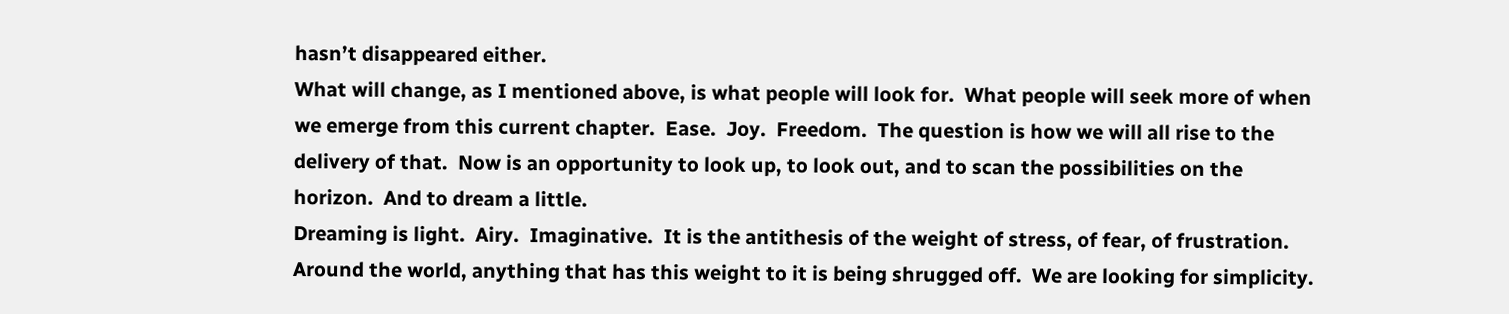hasn’t disappeared either.
What will change, as I mentioned above, is what people will look for.  What people will seek more of when we emerge from this current chapter.  Ease.  Joy.  Freedom.  The question is how we will all rise to the delivery of that.  Now is an opportunity to look up, to look out, and to scan the possibilities on the horizon.  And to dream a little.
Dreaming is light.  Airy.  Imaginative.  It is the antithesis of the weight of stress, of fear, of frustration.  Around the world, anything that has this weight to it is being shrugged off.  We are looking for simplicity.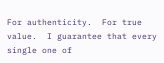For authenticity.  For true value.  I guarantee that every single one of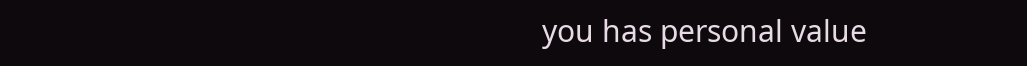you has personal value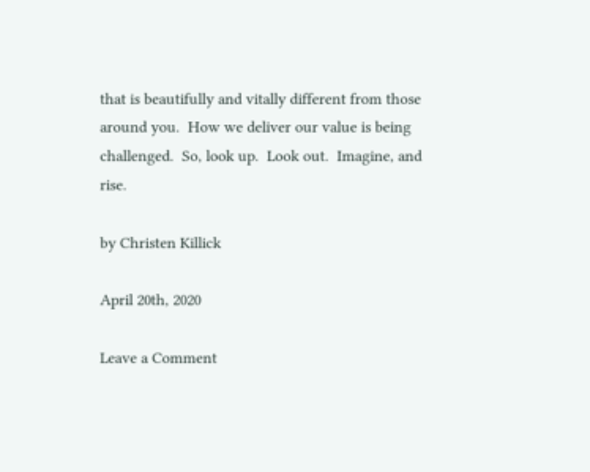that is beautifully and vitally different from those around you.  How we deliver our value is being challenged.  So, look up.  Look out.  Imagine, and rise.

by Christen Killick

April 20th, 2020

Leave a Comment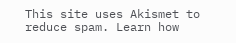This site uses Akismet to reduce spam. Learn how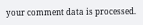your comment data is processed.